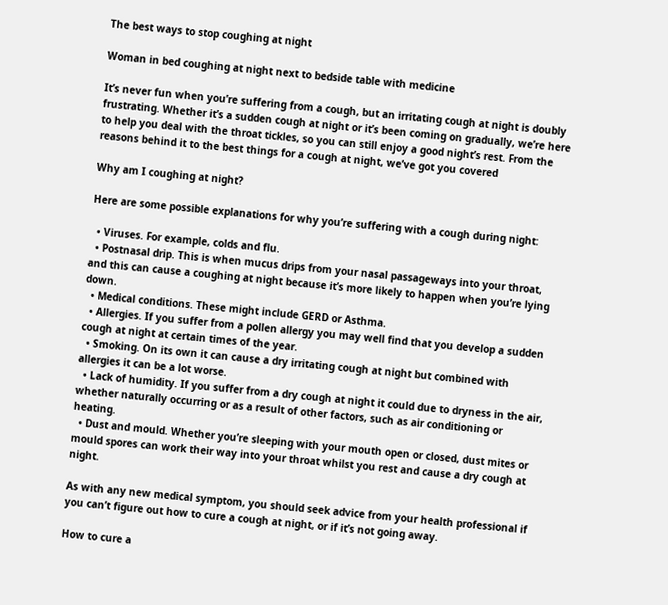The best ways to stop coughing at night

Woman in bed coughing at night next to bedside table with medicine

It’s never fun when you’re suffering from a cough, but an irritating cough at night is doubly frustrating. Whether it’s a sudden cough at night or it’s been coming on gradually, we’re here to help you deal with the throat tickles, so you can still enjoy a good night’s rest. From the reasons behind it to the best things for a cough at night, we’ve got you covered

Why am I coughing at night?

Here are some possible explanations for why you’re suffering with a cough during night:

  • Viruses. For example, colds and flu.
  • Postnasal drip. This is when mucus drips from your nasal passageways into your throat, and this can cause a coughing at night because it’s more likely to happen when you’re lying down.
  • Medical conditions. These might include GERD or Asthma.
  • Allergies. If you suffer from a pollen allergy you may well find that you develop a sudden cough at night at certain times of the year.
  • Smoking. On its own it can cause a dry irritating cough at night but combined with allergies it can be a lot worse.
  • Lack of humidity. If you suffer from a dry cough at night it could due to dryness in the air, whether naturally occurring or as a result of other factors, such as air conditioning or heating.
  • Dust and mould. Whether you’re sleeping with your mouth open or closed, dust mites or mould spores can work their way into your throat whilst you rest and cause a dry cough at night.

As with any new medical symptom, you should seek advice from your health professional if you can’t figure out how to cure a cough at night, or if it’s not going away.

How to cure a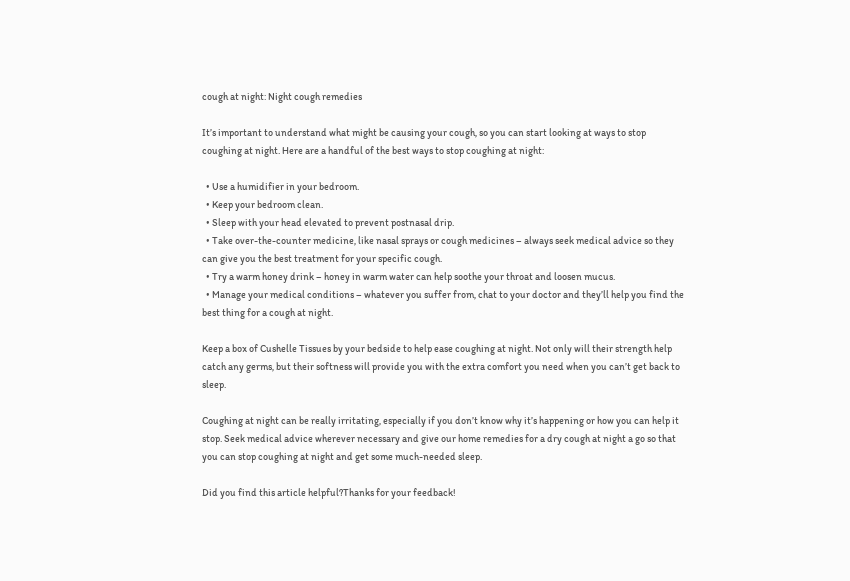cough at night: Night cough remedies

It’s important to understand what might be causing your cough, so you can start looking at ways to stop coughing at night. Here are a handful of the best ways to stop coughing at night:

  • Use a humidifier in your bedroom.
  • Keep your bedroom clean.
  • Sleep with your head elevated to prevent postnasal drip.
  • Take over-the-counter medicine, like nasal sprays or cough medicines – always seek medical advice so they can give you the best treatment for your specific cough.
  • Try a warm honey drink – honey in warm water can help soothe your throat and loosen mucus.
  • Manage your medical conditions – whatever you suffer from, chat to your doctor and they’ll help you find the best thing for a cough at night.

Keep a box of Cushelle Tissues by your bedside to help ease coughing at night. Not only will their strength help catch any germs, but their softness will provide you with the extra comfort you need when you can’t get back to sleep.

Coughing at night can be really irritating, especially if you don’t know why it’s happening or how you can help it stop. Seek medical advice wherever necessary and give our home remedies for a dry cough at night a go so that you can stop coughing at night and get some much-needed sleep.

Did you find this article helpful?Thanks for your feedback!